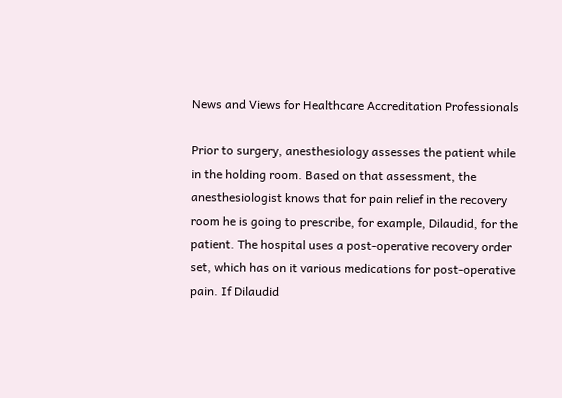News and Views for Healthcare Accreditation Professionals

Prior to surgery, anesthesiology assesses the patient while in the holding room. Based on that assessment, the anesthesiologist knows that for pain relief in the recovery room he is going to prescribe, for example, Dilaudid, for the patient. The hospital uses a post-operative recovery order set, which has on it various medications for post-operative pain. If Dilaudid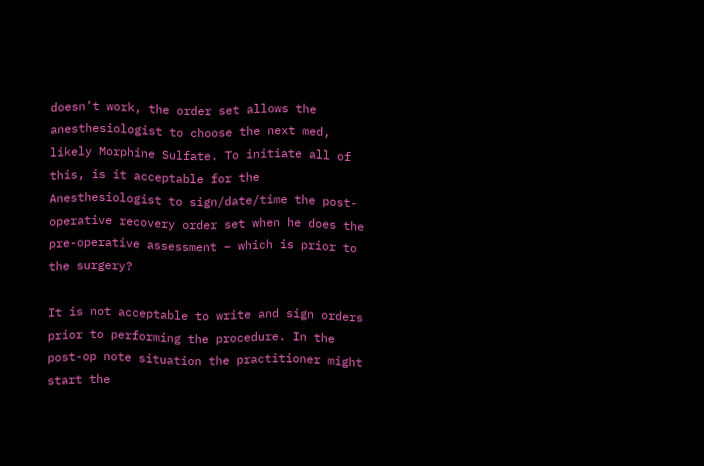doesn’t work, the order set allows the anesthesiologist to choose the next med, likely Morphine Sulfate. To initiate all of this, is it acceptable for the Anesthesiologist to sign/date/time the post-operative recovery order set when he does the pre-operative assessment – which is prior to the surgery?

It is not acceptable to write and sign orders prior to performing the procedure. In the post-op note situation the practitioner might start the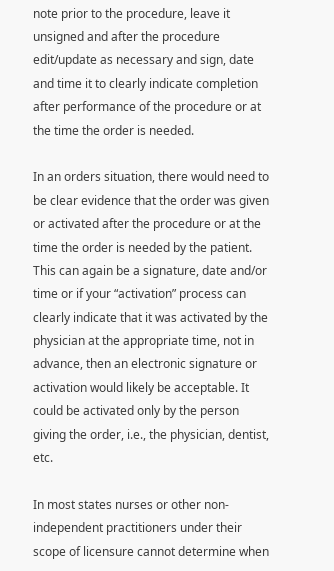note prior to the procedure, leave it unsigned and after the procedure edit/update as necessary and sign, date and time it to clearly indicate completion after performance of the procedure or at the time the order is needed.

In an orders situation, there would need to be clear evidence that the order was given or activated after the procedure or at the time the order is needed by the patient. This can again be a signature, date and/or time or if your “activation” process can clearly indicate that it was activated by the physician at the appropriate time, not in advance, then an electronic signature or activation would likely be acceptable. It could be activated only by the person giving the order, i.e., the physician, dentist, etc.

In most states nurses or other non-independent practitioners under their scope of licensure cannot determine when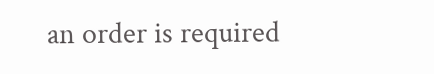an order is required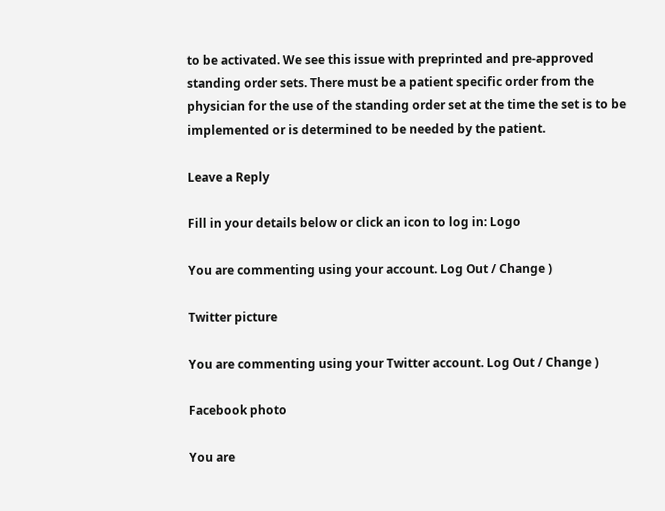to be activated. We see this issue with preprinted and pre-approved standing order sets. There must be a patient specific order from the physician for the use of the standing order set at the time the set is to be implemented or is determined to be needed by the patient.

Leave a Reply

Fill in your details below or click an icon to log in: Logo

You are commenting using your account. Log Out / Change )

Twitter picture

You are commenting using your Twitter account. Log Out / Change )

Facebook photo

You are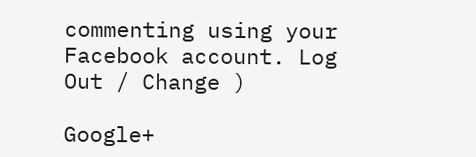commenting using your Facebook account. Log Out / Change )

Google+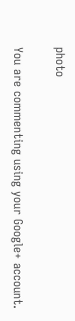photo

You are commenting using your Google+ account.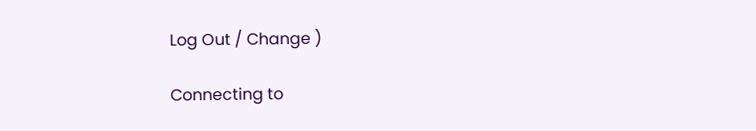Log Out / Change )

Connecting to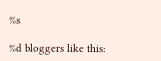%s

%d bloggers like this: